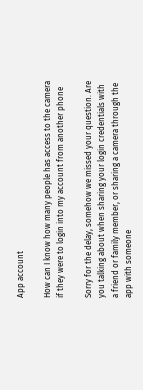App account

How can I know how many people has access to the camera if they were to login into my account from another phone

Sorry for the delay, somehow we missed your question. Are you talking about when sharing your login credentials with a friend or family member, or sharing a camera through the app with someone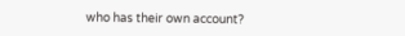who has their own account?